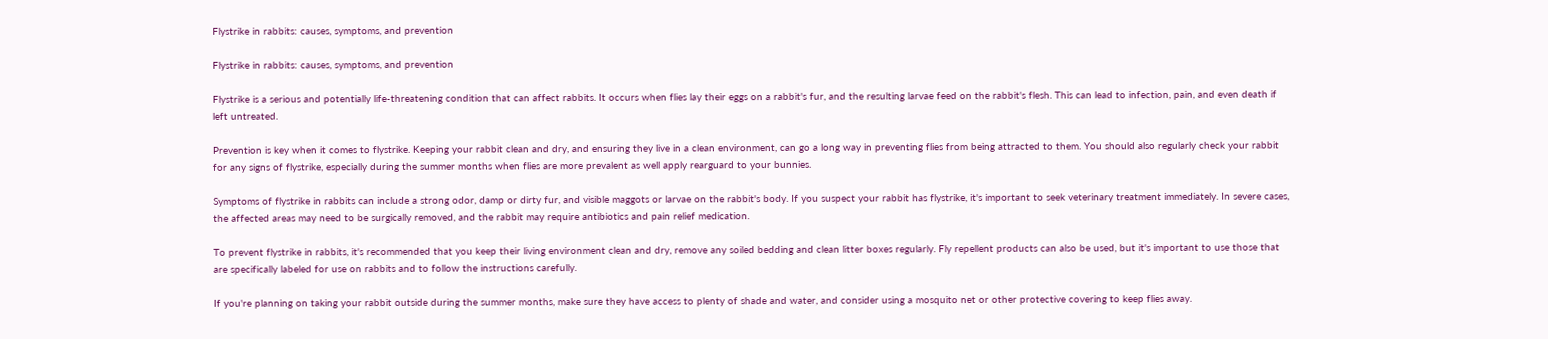Flystrike in rabbits: causes, symptoms, and prevention

Flystrike in rabbits: causes, symptoms, and prevention

Flystrike is a serious and potentially life-threatening condition that can affect rabbits. It occurs when flies lay their eggs on a rabbit's fur, and the resulting larvae feed on the rabbit's flesh. This can lead to infection, pain, and even death if left untreated.

Prevention is key when it comes to flystrike. Keeping your rabbit clean and dry, and ensuring they live in a clean environment, can go a long way in preventing flies from being attracted to them. You should also regularly check your rabbit for any signs of flystrike, especially during the summer months when flies are more prevalent as well apply rearguard to your bunnies.

Symptoms of flystrike in rabbits can include a strong odor, damp or dirty fur, and visible maggots or larvae on the rabbit's body. If you suspect your rabbit has flystrike, it's important to seek veterinary treatment immediately. In severe cases, the affected areas may need to be surgically removed, and the rabbit may require antibiotics and pain relief medication.

To prevent flystrike in rabbits, it's recommended that you keep their living environment clean and dry, remove any soiled bedding and clean litter boxes regularly. Fly repellent products can also be used, but it's important to use those that are specifically labeled for use on rabbits and to follow the instructions carefully.

If you're planning on taking your rabbit outside during the summer months, make sure they have access to plenty of shade and water, and consider using a mosquito net or other protective covering to keep flies away.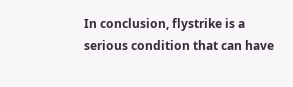In conclusion, flystrike is a serious condition that can have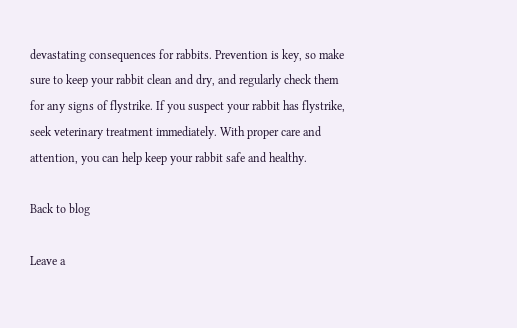devastating consequences for rabbits. Prevention is key, so make sure to keep your rabbit clean and dry, and regularly check them for any signs of flystrike. If you suspect your rabbit has flystrike, seek veterinary treatment immediately. With proper care and attention, you can help keep your rabbit safe and healthy.

Back to blog

Leave a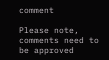comment

Please note, comments need to be approved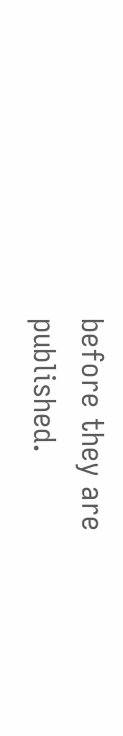before they are published.